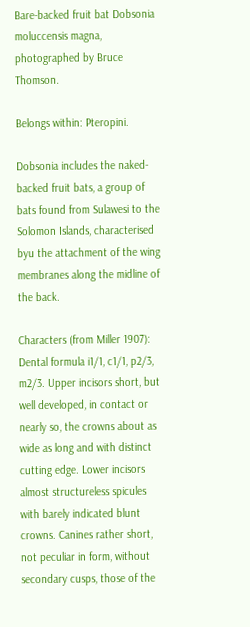Bare-backed fruit bat Dobsonia moluccensis magna, photographed by Bruce Thomson.

Belongs within: Pteropini.

Dobsonia includes the naked-backed fruit bats, a group of bats found from Sulawesi to the Solomon Islands, characterised byu the attachment of the wing membranes along the midline of the back.

Characters (from Miller 1907): Dental formula i1/1, c1/1, p2/3, m2/3. Upper incisors short, but well developed, in contact or nearly so, the crowns about as wide as long and with distinct cutting edge. Lower incisors almost structureless spicules with barely indicated blunt crowns. Canines rather short, not peculiar in form, without secondary cusps, those of the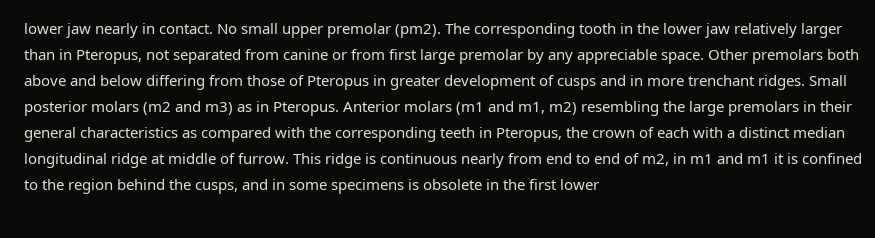lower jaw nearly in contact. No small upper premolar (pm2). The corresponding tooth in the lower jaw relatively larger than in Pteropus, not separated from canine or from first large premolar by any appreciable space. Other premolars both above and below differing from those of Pteropus in greater development of cusps and in more trenchant ridges. Small posterior molars (m2 and m3) as in Pteropus. Anterior molars (m1 and m1, m2) resembling the large premolars in their general characteristics as compared with the corresponding teeth in Pteropus, the crown of each with a distinct median longitudinal ridge at middle of furrow. This ridge is continuous nearly from end to end of m2, in m1 and m1 it is confined to the region behind the cusps, and in some specimens is obsolete in the first lower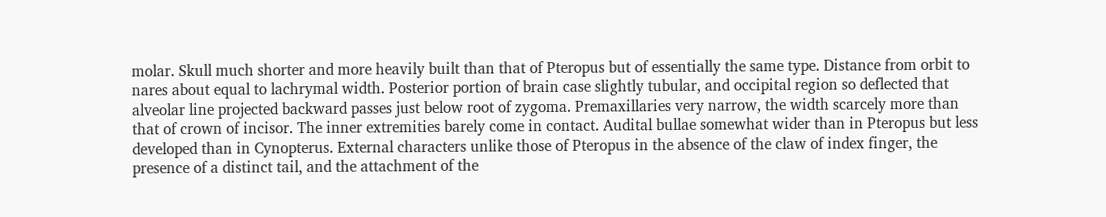molar. Skull much shorter and more heavily built than that of Pteropus but of essentially the same type. Distance from orbit to nares about equal to lachrymal width. Posterior portion of brain case slightly tubular, and occipital region so deflected that alveolar line projected backward passes just below root of zygoma. Premaxillaries very narrow, the width scarcely more than that of crown of incisor. The inner extremities barely come in contact. Audital bullae somewhat wider than in Pteropus but less developed than in Cynopterus. External characters unlike those of Pteropus in the absence of the claw of index finger, the presence of a distinct tail, and the attachment of the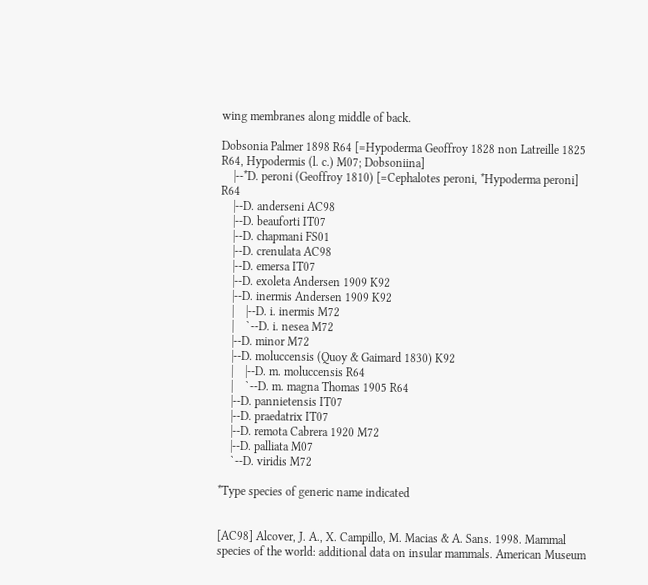wing membranes along middle of back.

Dobsonia Palmer 1898 R64 [=Hypoderma Geoffroy 1828 non Latreille 1825 R64, Hypodermis (l. c.) M07; Dobsoniina]
    |--*D. peroni (Geoffroy 1810) [=Cephalotes peroni, *Hypoderma peroni] R64
    |--D. anderseni AC98
    |--D. beauforti IT07
    |--D. chapmani FS01
    |--D. crenulata AC98
    |--D. emersa IT07
    |--D. exoleta Andersen 1909 K92
    |--D. inermis Andersen 1909 K92
    |    |--D. i. inermis M72
    |    `--D. i. nesea M72
    |--D. minor M72
    |--D. moluccensis (Quoy & Gaimard 1830) K92
    |    |--D. m. moluccensis R64
    |    `--D. m. magna Thomas 1905 R64
    |--D. pannietensis IT07
    |--D. praedatrix IT07
    |--D. remota Cabrera 1920 M72
    |--D. palliata M07
    `--D. viridis M72

*Type species of generic name indicated


[AC98] Alcover, J. A., X. Campillo, M. Macias & A. Sans. 1998. Mammal species of the world: additional data on insular mammals. American Museum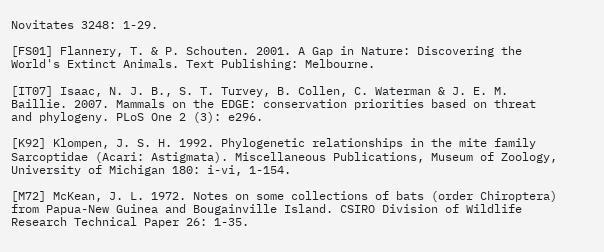Novitates 3248: 1-29.

[FS01] Flannery, T. & P. Schouten. 2001. A Gap in Nature: Discovering the World's Extinct Animals. Text Publishing: Melbourne.

[IT07] Isaac, N. J. B., S. T. Turvey, B. Collen, C. Waterman & J. E. M. Baillie. 2007. Mammals on the EDGE: conservation priorities based on threat and phylogeny. PLoS One 2 (3): e296.

[K92] Klompen, J. S. H. 1992. Phylogenetic relationships in the mite family Sarcoptidae (Acari: Astigmata). Miscellaneous Publications, Museum of Zoology, University of Michigan 180: i-vi, 1-154.

[M72] McKean, J. L. 1972. Notes on some collections of bats (order Chiroptera) from Papua-New Guinea and Bougainville Island. CSIRO Division of Wildlife Research Technical Paper 26: 1-35.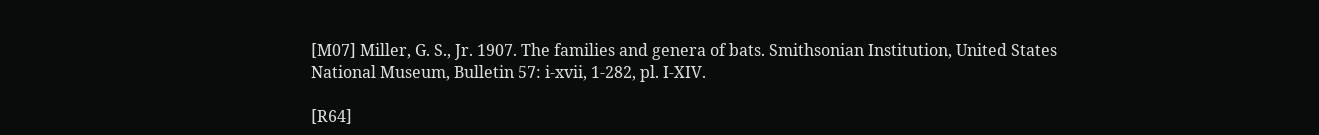[M07] Miller, G. S., Jr. 1907. The families and genera of bats. Smithsonian Institution, United States National Museum, Bulletin 57: i-xvii, 1-282, pl. I-XIV.

[R64]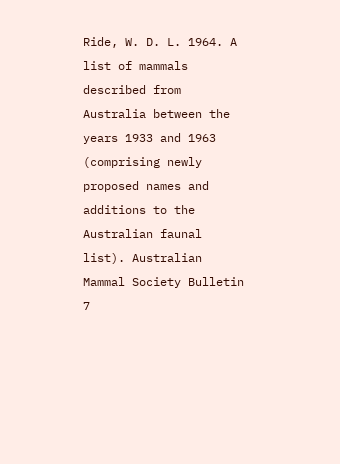Ride, W. D. L. 1964. A list of mammals described from Australia between the years 1933 and 1963 (comprising newly proposed names and additions to the Australian faunal list). Australian Mammal Society Bulletin 7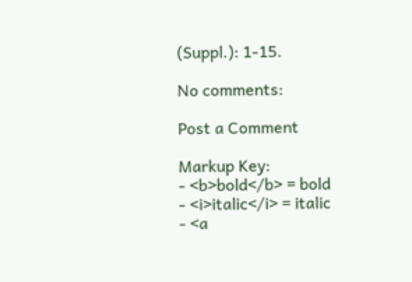(Suppl.): 1-15.

No comments:

Post a Comment

Markup Key:
- <b>bold</b> = bold
- <i>italic</i> = italic
- <a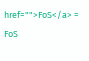href="">FoS</a> = FoS